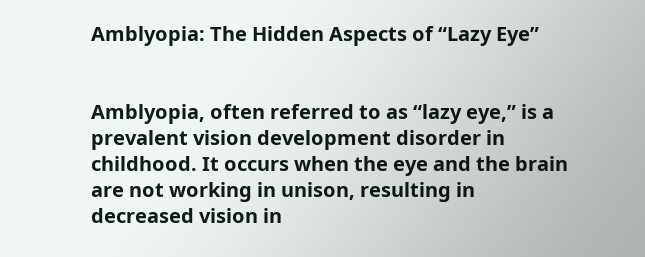Amblyopia: The Hidden Aspects of “Lazy Eye”


Amblyopia, often referred to as “lazy eye,” is a prevalent vision development disorder in childhood. It occurs when the eye and the brain are not working in unison, resulting in decreased vision in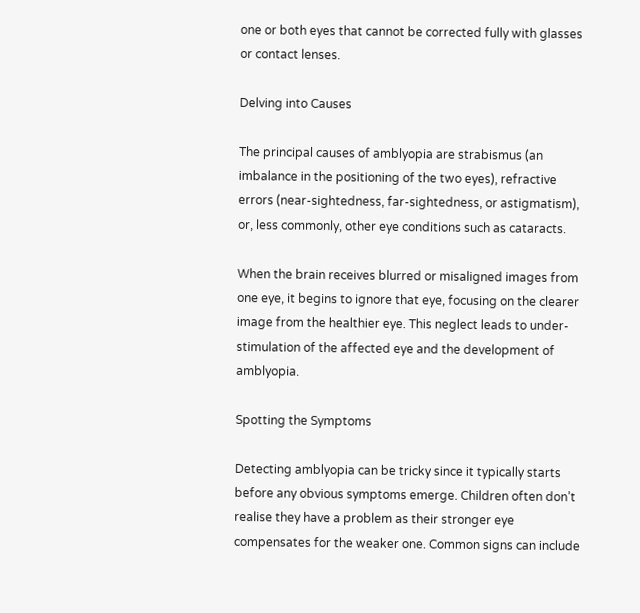one or both eyes that cannot be corrected fully with glasses or contact lenses.

Delving into Causes

The principal causes of amblyopia are strabismus (an imbalance in the positioning of the two eyes), refractive errors (near-sightedness, far-sightedness, or astigmatism), or, less commonly, other eye conditions such as cataracts.

When the brain receives blurred or misaligned images from one eye, it begins to ignore that eye, focusing on the clearer image from the healthier eye. This neglect leads to under-stimulation of the affected eye and the development of amblyopia.

Spotting the Symptoms

Detecting amblyopia can be tricky since it typically starts before any obvious symptoms emerge. Children often don’t realise they have a problem as their stronger eye compensates for the weaker one. Common signs can include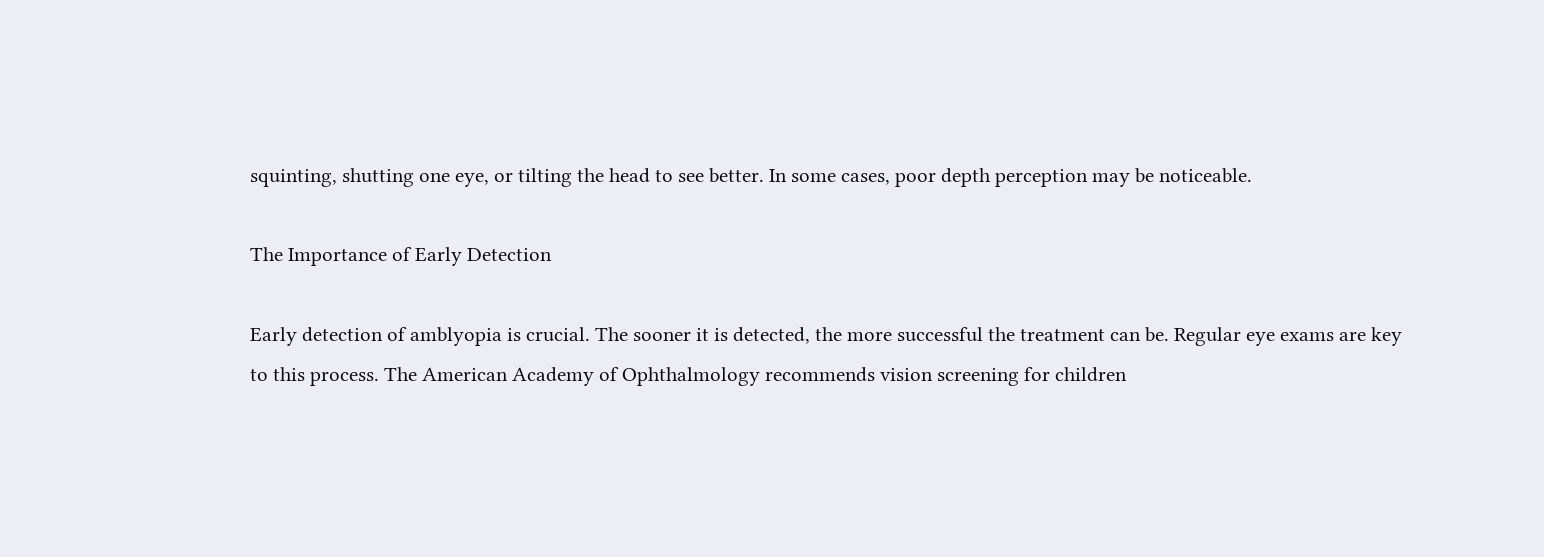squinting, shutting one eye, or tilting the head to see better. In some cases, poor depth perception may be noticeable.

The Importance of Early Detection

Early detection of amblyopia is crucial. The sooner it is detected, the more successful the treatment can be. Regular eye exams are key to this process. The American Academy of Ophthalmology recommends vision screening for children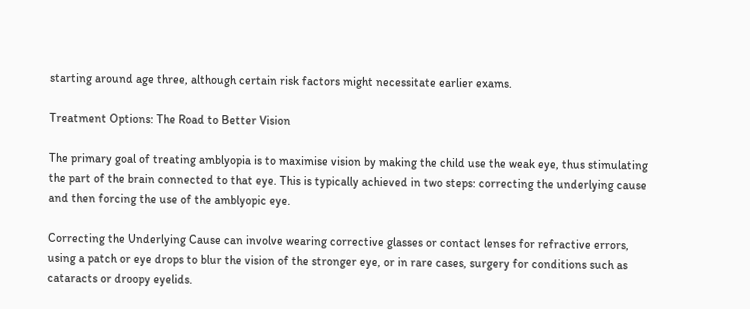starting around age three, although certain risk factors might necessitate earlier exams.

Treatment Options: The Road to Better Vision

The primary goal of treating amblyopia is to maximise vision by making the child use the weak eye, thus stimulating the part of the brain connected to that eye. This is typically achieved in two steps: correcting the underlying cause and then forcing the use of the amblyopic eye.

Correcting the Underlying Cause can involve wearing corrective glasses or contact lenses for refractive errors, using a patch or eye drops to blur the vision of the stronger eye, or in rare cases, surgery for conditions such as cataracts or droopy eyelids.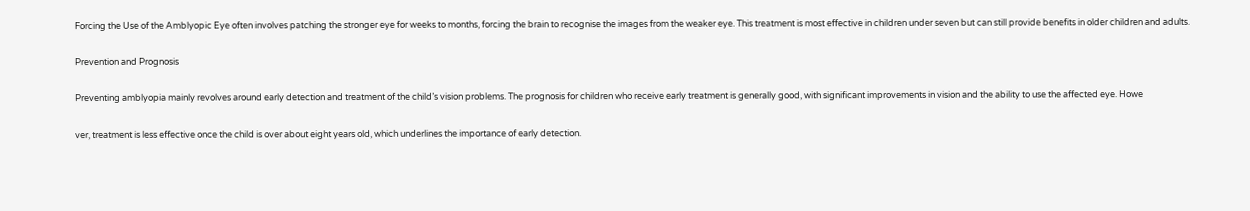Forcing the Use of the Amblyopic Eye often involves patching the stronger eye for weeks to months, forcing the brain to recognise the images from the weaker eye. This treatment is most effective in children under seven but can still provide benefits in older children and adults.

Prevention and Prognosis

Preventing amblyopia mainly revolves around early detection and treatment of the child’s vision problems. The prognosis for children who receive early treatment is generally good, with significant improvements in vision and the ability to use the affected eye. Howe

ver, treatment is less effective once the child is over about eight years old, which underlines the importance of early detection.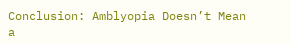Conclusion: Amblyopia Doesn’t Mean a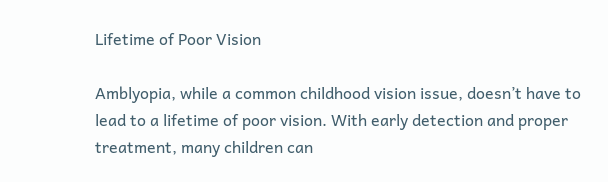Lifetime of Poor Vision

Amblyopia, while a common childhood vision issue, doesn’t have to lead to a lifetime of poor vision. With early detection and proper treatment, many children can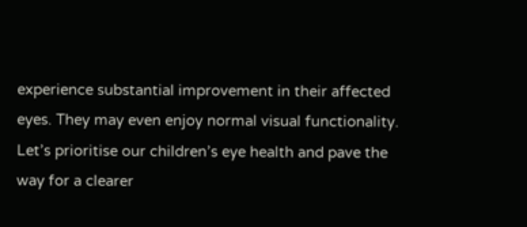experience substantial improvement in their affected eyes. They may even enjoy normal visual functionality. Let’s prioritise our children’s eye health and pave the way for a clearer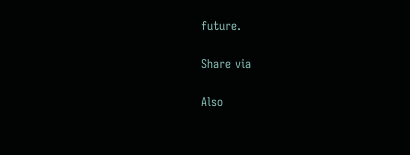future.

Share via

Also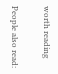worth reading

People also read: